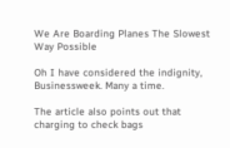We Are Boarding Planes The Slowest Way Possible

Oh I have considered the indignity, Businessweek. Many a time.

The article also points out that charging to check bags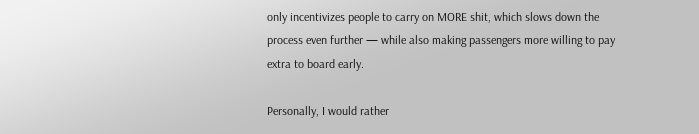only incentivizes people to carry on MORE shit, which slows down the process even further — while also making passengers more willing to pay extra to board early.

Personally, I would rather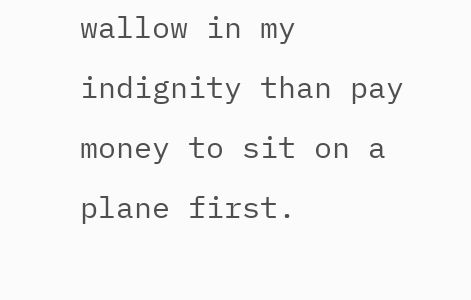wallow in my indignity than pay money to sit on a plane first.